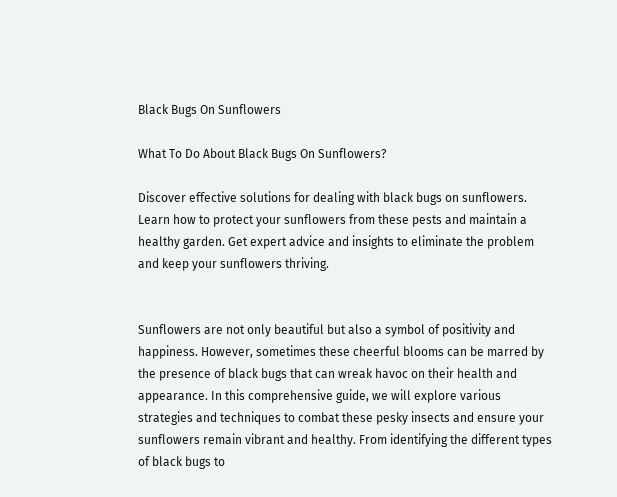Black Bugs On Sunflowers

What To Do About Black Bugs On Sunflowers?

Discover effective solutions for dealing with black bugs on sunflowers. Learn how to protect your sunflowers from these pests and maintain a healthy garden. Get expert advice and insights to eliminate the problem and keep your sunflowers thriving.


Sunflowers are not only beautiful but also a symbol of positivity and happiness. However, sometimes these cheerful blooms can be marred by the presence of black bugs that can wreak havoc on their health and appearance. In this comprehensive guide, we will explore various strategies and techniques to combat these pesky insects and ensure your sunflowers remain vibrant and healthy. From identifying the different types of black bugs to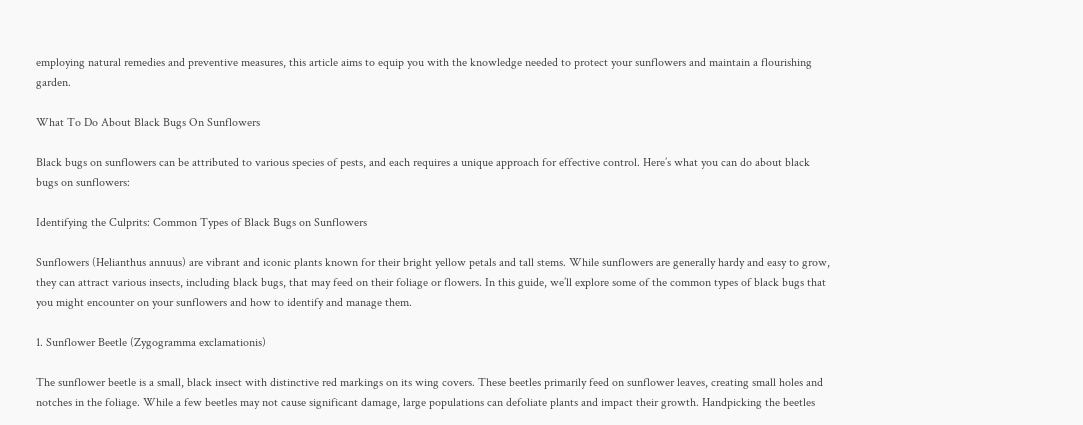employing natural remedies and preventive measures, this article aims to equip you with the knowledge needed to protect your sunflowers and maintain a flourishing garden.

What To Do About Black Bugs On Sunflowers

Black bugs on sunflowers can be attributed to various species of pests, and each requires a unique approach for effective control. Here’s what you can do about black bugs on sunflowers:

Identifying the Culprits: Common Types of Black Bugs on Sunflowers

Sunflowers (Helianthus annuus) are vibrant and iconic plants known for their bright yellow petals and tall stems. While sunflowers are generally hardy and easy to grow, they can attract various insects, including black bugs, that may feed on their foliage or flowers. In this guide, we’ll explore some of the common types of black bugs that you might encounter on your sunflowers and how to identify and manage them.

1. Sunflower Beetle (Zygogramma exclamationis)

The sunflower beetle is a small, black insect with distinctive red markings on its wing covers. These beetles primarily feed on sunflower leaves, creating small holes and notches in the foliage. While a few beetles may not cause significant damage, large populations can defoliate plants and impact their growth. Handpicking the beetles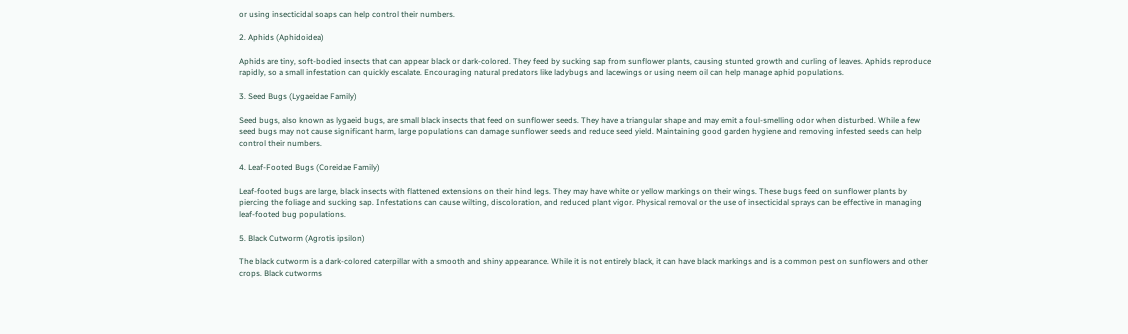or using insecticidal soaps can help control their numbers.

2. Aphids (Aphidoidea)

Aphids are tiny, soft-bodied insects that can appear black or dark-colored. They feed by sucking sap from sunflower plants, causing stunted growth and curling of leaves. Aphids reproduce rapidly, so a small infestation can quickly escalate. Encouraging natural predators like ladybugs and lacewings or using neem oil can help manage aphid populations.

3. Seed Bugs (Lygaeidae Family)

Seed bugs, also known as lygaeid bugs, are small black insects that feed on sunflower seeds. They have a triangular shape and may emit a foul-smelling odor when disturbed. While a few seed bugs may not cause significant harm, large populations can damage sunflower seeds and reduce seed yield. Maintaining good garden hygiene and removing infested seeds can help control their numbers.

4. Leaf-Footed Bugs (Coreidae Family)

Leaf-footed bugs are large, black insects with flattened extensions on their hind legs. They may have white or yellow markings on their wings. These bugs feed on sunflower plants by piercing the foliage and sucking sap. Infestations can cause wilting, discoloration, and reduced plant vigor. Physical removal or the use of insecticidal sprays can be effective in managing leaf-footed bug populations.

5. Black Cutworm (Agrotis ipsilon)

The black cutworm is a dark-colored caterpillar with a smooth and shiny appearance. While it is not entirely black, it can have black markings and is a common pest on sunflowers and other crops. Black cutworms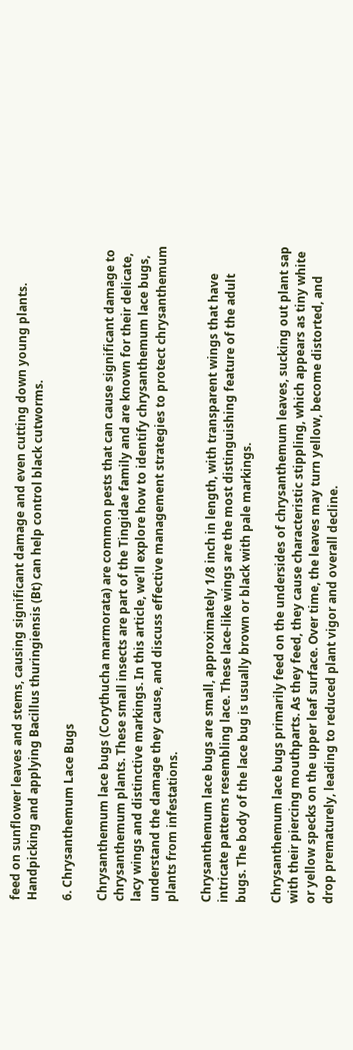feed on sunflower leaves and stems, causing significant damage and even cutting down young plants. Handpicking and applying Bacillus thuringiensis (Bt) can help control black cutworms.

6. Chrysanthemum Lace Bugs

Chrysanthemum lace bugs (Corythucha marmorata) are common pests that can cause significant damage to chrysanthemum plants. These small insects are part of the Tingidae family and are known for their delicate, lacy wings and distinctive markings. In this article, we’ll explore how to identify chrysanthemum lace bugs, understand the damage they cause, and discuss effective management strategies to protect chrysanthemum plants from infestations.

Chrysanthemum lace bugs are small, approximately 1/8 inch in length, with transparent wings that have intricate patterns resembling lace. These lace-like wings are the most distinguishing feature of the adult bugs. The body of the lace bug is usually brown or black with pale markings.

Chrysanthemum lace bugs primarily feed on the undersides of chrysanthemum leaves, sucking out plant sap with their piercing mouthparts. As they feed, they cause characteristic stippling, which appears as tiny white or yellow specks on the upper leaf surface. Over time, the leaves may turn yellow, become distorted, and drop prematurely, leading to reduced plant vigor and overall decline.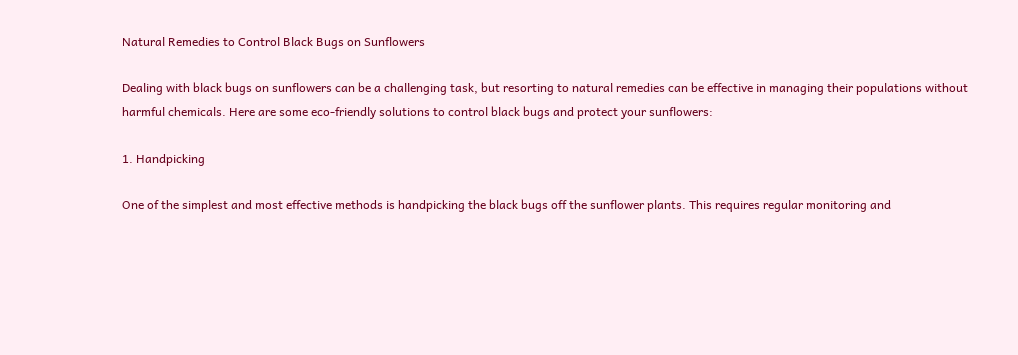Natural Remedies to Control Black Bugs on Sunflowers

Dealing with black bugs on sunflowers can be a challenging task, but resorting to natural remedies can be effective in managing their populations without harmful chemicals. Here are some eco-friendly solutions to control black bugs and protect your sunflowers:

1. Handpicking

One of the simplest and most effective methods is handpicking the black bugs off the sunflower plants. This requires regular monitoring and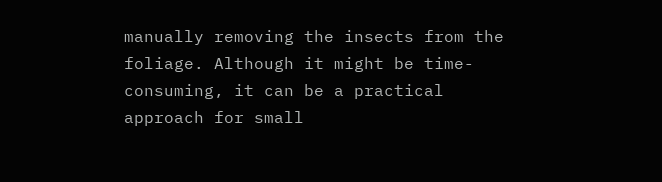manually removing the insects from the foliage. Although it might be time-consuming, it can be a practical approach for small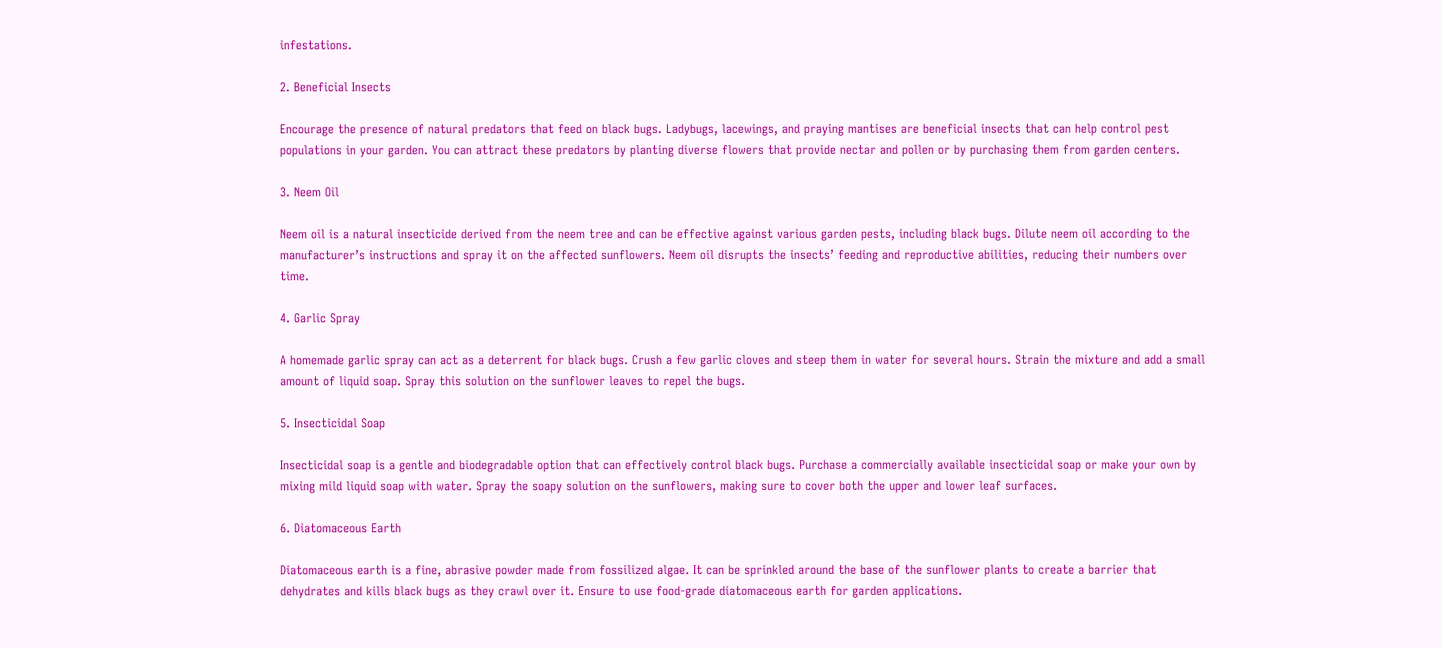infestations.

2. Beneficial Insects

Encourage the presence of natural predators that feed on black bugs. Ladybugs, lacewings, and praying mantises are beneficial insects that can help control pest populations in your garden. You can attract these predators by planting diverse flowers that provide nectar and pollen or by purchasing them from garden centers.

3. Neem Oil

Neem oil is a natural insecticide derived from the neem tree and can be effective against various garden pests, including black bugs. Dilute neem oil according to the manufacturer’s instructions and spray it on the affected sunflowers. Neem oil disrupts the insects’ feeding and reproductive abilities, reducing their numbers over time.

4. Garlic Spray

A homemade garlic spray can act as a deterrent for black bugs. Crush a few garlic cloves and steep them in water for several hours. Strain the mixture and add a small amount of liquid soap. Spray this solution on the sunflower leaves to repel the bugs.

5. Insecticidal Soap

Insecticidal soap is a gentle and biodegradable option that can effectively control black bugs. Purchase a commercially available insecticidal soap or make your own by mixing mild liquid soap with water. Spray the soapy solution on the sunflowers, making sure to cover both the upper and lower leaf surfaces.

6. Diatomaceous Earth

Diatomaceous earth is a fine, abrasive powder made from fossilized algae. It can be sprinkled around the base of the sunflower plants to create a barrier that dehydrates and kills black bugs as they crawl over it. Ensure to use food-grade diatomaceous earth for garden applications.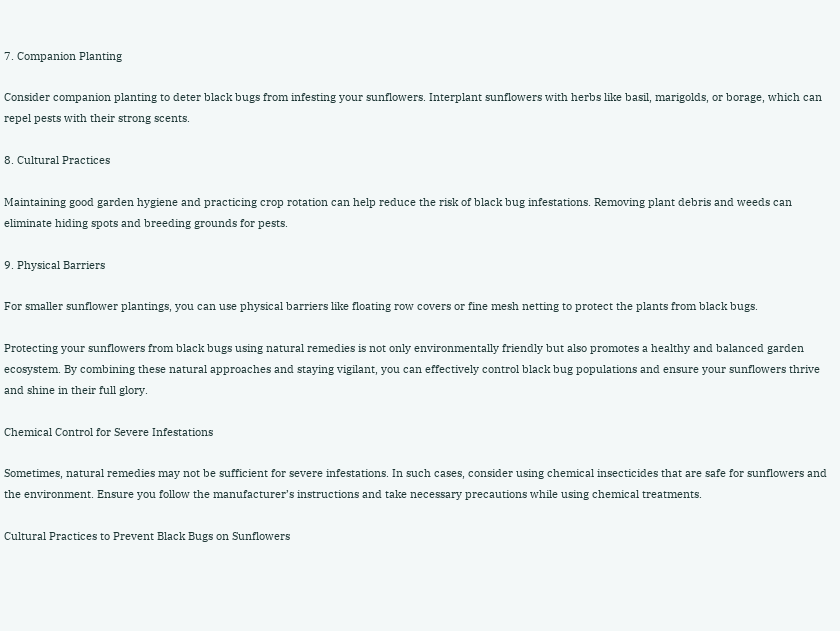7. Companion Planting

Consider companion planting to deter black bugs from infesting your sunflowers. Interplant sunflowers with herbs like basil, marigolds, or borage, which can repel pests with their strong scents.

8. Cultural Practices

Maintaining good garden hygiene and practicing crop rotation can help reduce the risk of black bug infestations. Removing plant debris and weeds can eliminate hiding spots and breeding grounds for pests.

9. Physical Barriers

For smaller sunflower plantings, you can use physical barriers like floating row covers or fine mesh netting to protect the plants from black bugs.

Protecting your sunflowers from black bugs using natural remedies is not only environmentally friendly but also promotes a healthy and balanced garden ecosystem. By combining these natural approaches and staying vigilant, you can effectively control black bug populations and ensure your sunflowers thrive and shine in their full glory.

Chemical Control for Severe Infestations

Sometimes, natural remedies may not be sufficient for severe infestations. In such cases, consider using chemical insecticides that are safe for sunflowers and the environment. Ensure you follow the manufacturer’s instructions and take necessary precautions while using chemical treatments.

Cultural Practices to Prevent Black Bugs on Sunflowers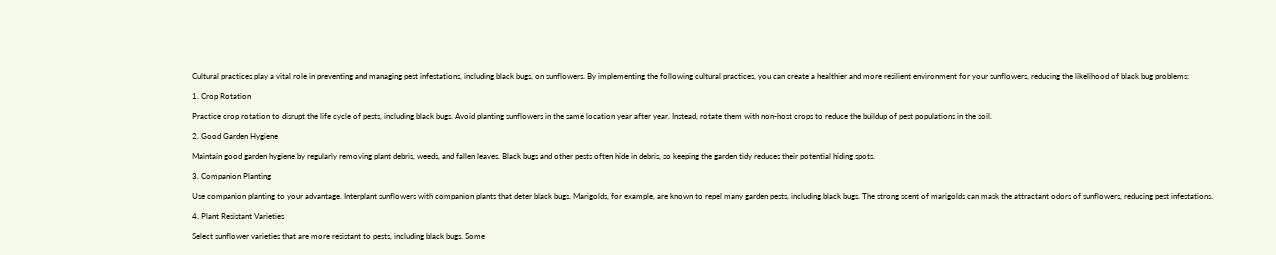Cultural practices play a vital role in preventing and managing pest infestations, including black bugs, on sunflowers. By implementing the following cultural practices, you can create a healthier and more resilient environment for your sunflowers, reducing the likelihood of black bug problems:

1. Crop Rotation

Practice crop rotation to disrupt the life cycle of pests, including black bugs. Avoid planting sunflowers in the same location year after year. Instead, rotate them with non-host crops to reduce the buildup of pest populations in the soil.

2. Good Garden Hygiene

Maintain good garden hygiene by regularly removing plant debris, weeds, and fallen leaves. Black bugs and other pests often hide in debris, so keeping the garden tidy reduces their potential hiding spots.

3. Companion Planting

Use companion planting to your advantage. Interplant sunflowers with companion plants that deter black bugs. Marigolds, for example, are known to repel many garden pests, including black bugs. The strong scent of marigolds can mask the attractant odors of sunflowers, reducing pest infestations.

4. Plant Resistant Varieties

Select sunflower varieties that are more resistant to pests, including black bugs. Some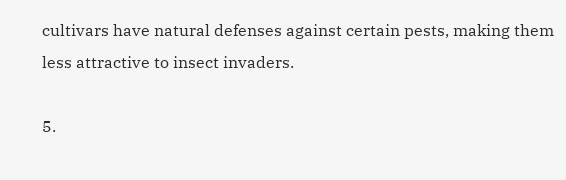cultivars have natural defenses against certain pests, making them less attractive to insect invaders.

5.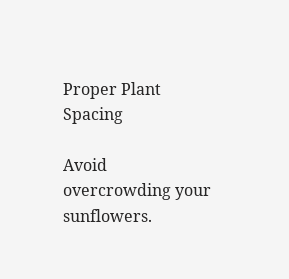Proper Plant Spacing

Avoid overcrowding your sunflowers.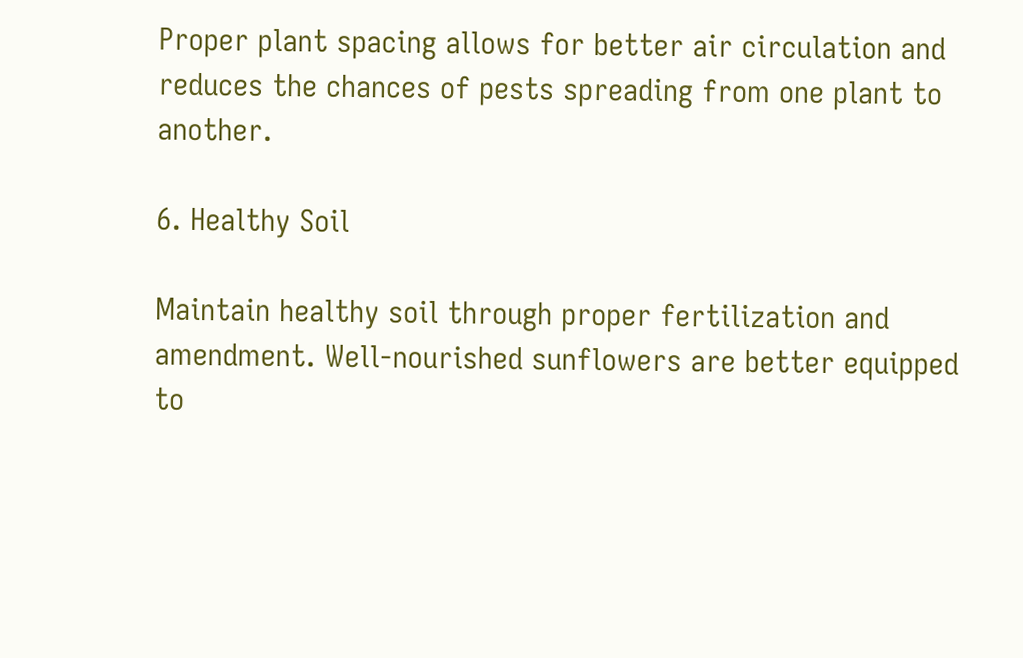Proper plant spacing allows for better air circulation and reduces the chances of pests spreading from one plant to another.

6. Healthy Soil

Maintain healthy soil through proper fertilization and amendment. Well-nourished sunflowers are better equipped to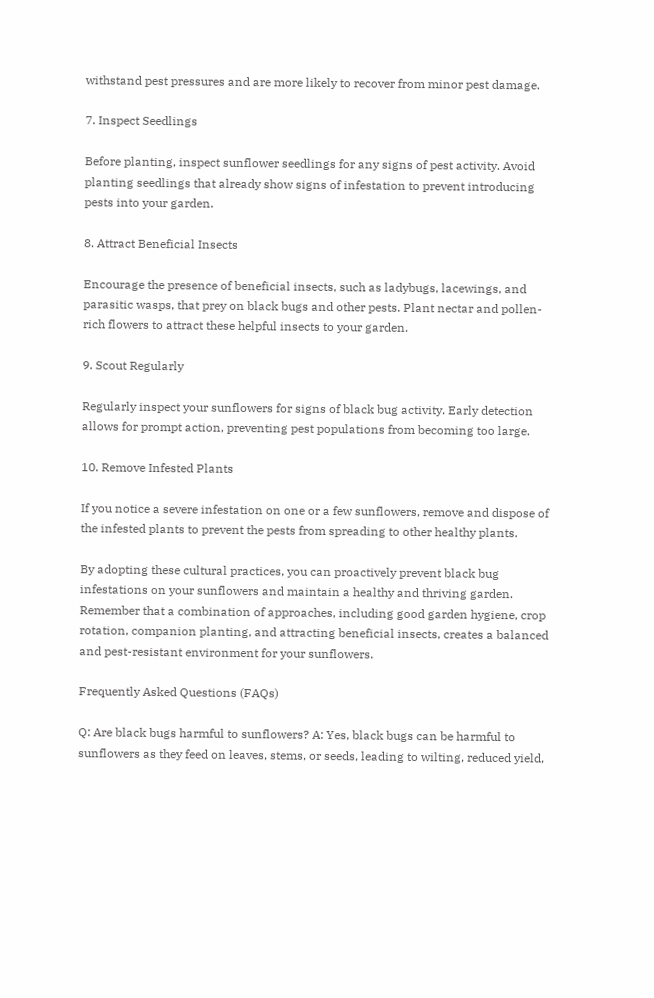withstand pest pressures and are more likely to recover from minor pest damage.

7. Inspect Seedlings

Before planting, inspect sunflower seedlings for any signs of pest activity. Avoid planting seedlings that already show signs of infestation to prevent introducing pests into your garden.

8. Attract Beneficial Insects

Encourage the presence of beneficial insects, such as ladybugs, lacewings, and parasitic wasps, that prey on black bugs and other pests. Plant nectar and pollen-rich flowers to attract these helpful insects to your garden.

9. Scout Regularly

Regularly inspect your sunflowers for signs of black bug activity. Early detection allows for prompt action, preventing pest populations from becoming too large.

10. Remove Infested Plants

If you notice a severe infestation on one or a few sunflowers, remove and dispose of the infested plants to prevent the pests from spreading to other healthy plants.

By adopting these cultural practices, you can proactively prevent black bug infestations on your sunflowers and maintain a healthy and thriving garden. Remember that a combination of approaches, including good garden hygiene, crop rotation, companion planting, and attracting beneficial insects, creates a balanced and pest-resistant environment for your sunflowers.

Frequently Asked Questions (FAQs)

Q: Are black bugs harmful to sunflowers? A: Yes, black bugs can be harmful to sunflowers as they feed on leaves, stems, or seeds, leading to wilting, reduced yield,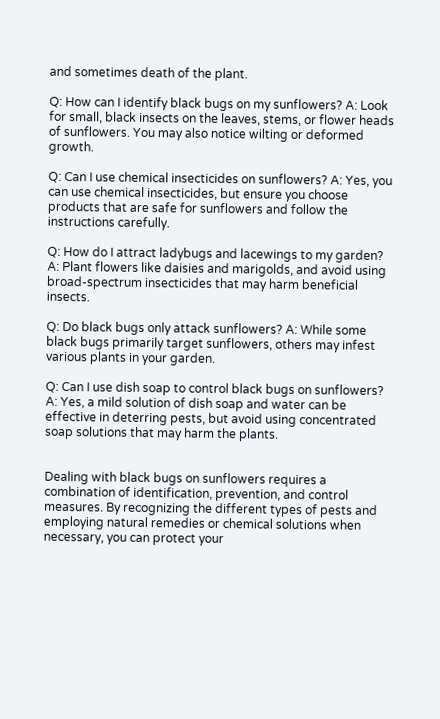and sometimes death of the plant.

Q: How can I identify black bugs on my sunflowers? A: Look for small, black insects on the leaves, stems, or flower heads of sunflowers. You may also notice wilting or deformed growth.

Q: Can I use chemical insecticides on sunflowers? A: Yes, you can use chemical insecticides, but ensure you choose products that are safe for sunflowers and follow the instructions carefully.

Q: How do I attract ladybugs and lacewings to my garden? A: Plant flowers like daisies and marigolds, and avoid using broad-spectrum insecticides that may harm beneficial insects.

Q: Do black bugs only attack sunflowers? A: While some black bugs primarily target sunflowers, others may infest various plants in your garden.

Q: Can I use dish soap to control black bugs on sunflowers? A: Yes, a mild solution of dish soap and water can be effective in deterring pests, but avoid using concentrated soap solutions that may harm the plants.


Dealing with black bugs on sunflowers requires a combination of identification, prevention, and control measures. By recognizing the different types of pests and employing natural remedies or chemical solutions when necessary, you can protect your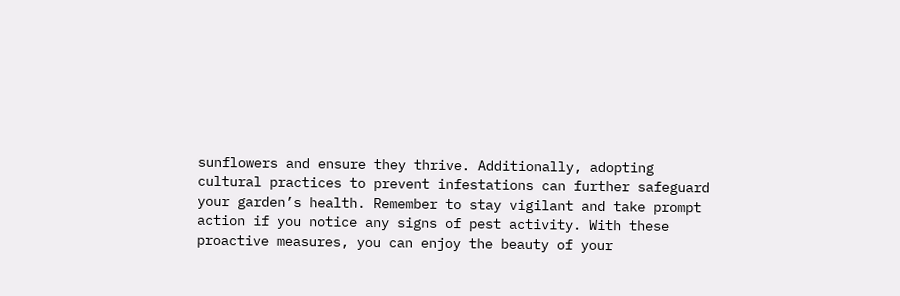sunflowers and ensure they thrive. Additionally, adopting cultural practices to prevent infestations can further safeguard your garden’s health. Remember to stay vigilant and take prompt action if you notice any signs of pest activity. With these proactive measures, you can enjoy the beauty of your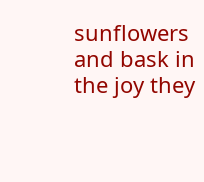sunflowers and bask in the joy they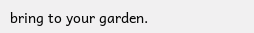bring to your garden.